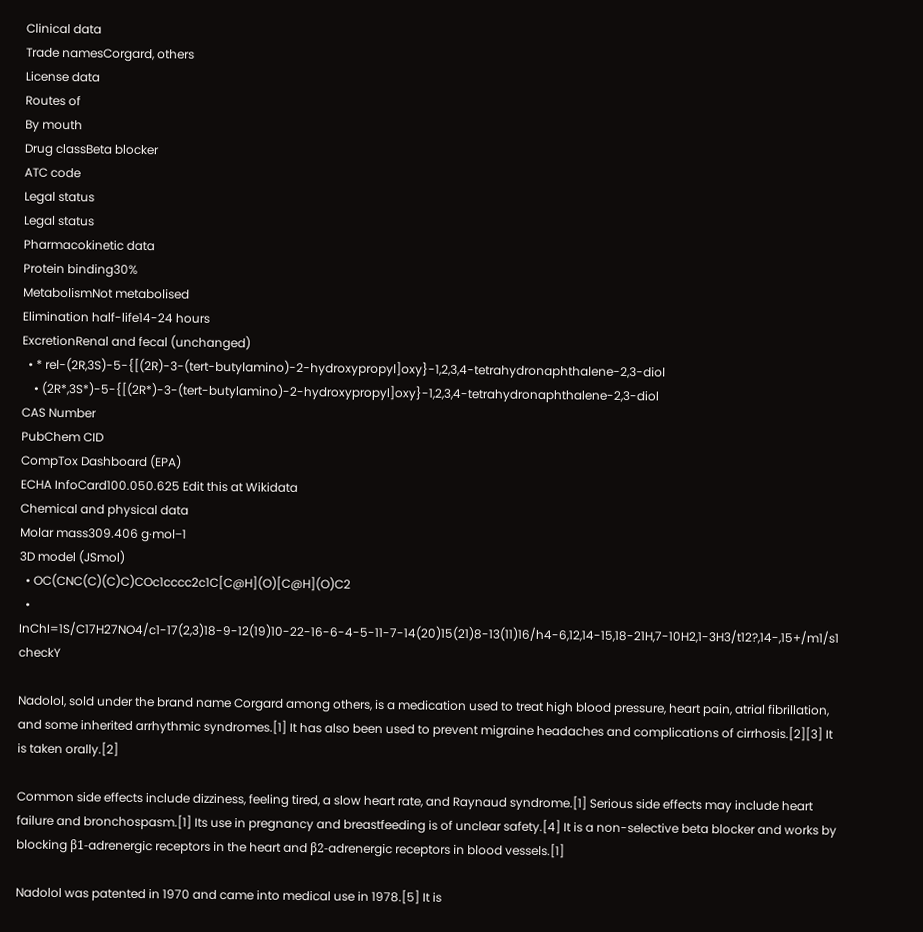Clinical data
Trade namesCorgard, others
License data
Routes of
By mouth
Drug classBeta blocker
ATC code
Legal status
Legal status
Pharmacokinetic data
Protein binding30%
MetabolismNot metabolised
Elimination half-life14-24 hours
ExcretionRenal and fecal (unchanged)
  • * rel-(2R,3S)-5-{[(2R)-3-(tert-butylamino)-2-hydroxypropyl]oxy}-1,2,3,4-tetrahydronaphthalene-2,3-diol
    • (2R*,3S*)-5-{[(2R*)-3-(tert-butylamino)-2-hydroxypropyl]oxy}-1,2,3,4-tetrahydronaphthalene-2,3-diol
CAS Number
PubChem CID
CompTox Dashboard (EPA)
ECHA InfoCard100.050.625 Edit this at Wikidata
Chemical and physical data
Molar mass309.406 g·mol−1
3D model (JSmol)
  • OC(CNC(C)(C)C)COc1cccc2c1C[C@H](O)[C@H](O)C2
  • InChI=1S/C17H27NO4/c1-17(2,3)18-9-12(19)10-22-16-6-4-5-11-7-14(20)15(21)8-13(11)16/h4-6,12,14-15,18-21H,7-10H2,1-3H3/t12?,14-,15+/m1/s1 checkY

Nadolol, sold under the brand name Corgard among others, is a medication used to treat high blood pressure, heart pain, atrial fibrillation, and some inherited arrhythmic syndromes.[1] It has also been used to prevent migraine headaches and complications of cirrhosis.[2][3] It is taken orally.[2]

Common side effects include dizziness, feeling tired, a slow heart rate, and Raynaud syndrome.[1] Serious side effects may include heart failure and bronchospasm.[1] Its use in pregnancy and breastfeeding is of unclear safety.[4] It is a non-selective beta blocker and works by blocking β1-adrenergic receptors in the heart and β2-adrenergic receptors in blood vessels.[1]

Nadolol was patented in 1970 and came into medical use in 1978.[5] It is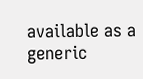available as a generic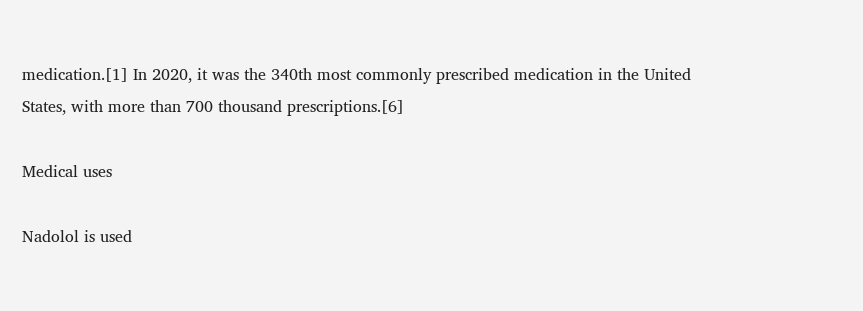medication.[1] In 2020, it was the 340th most commonly prescribed medication in the United States, with more than 700 thousand prescriptions.[6]

Medical uses

Nadolol is used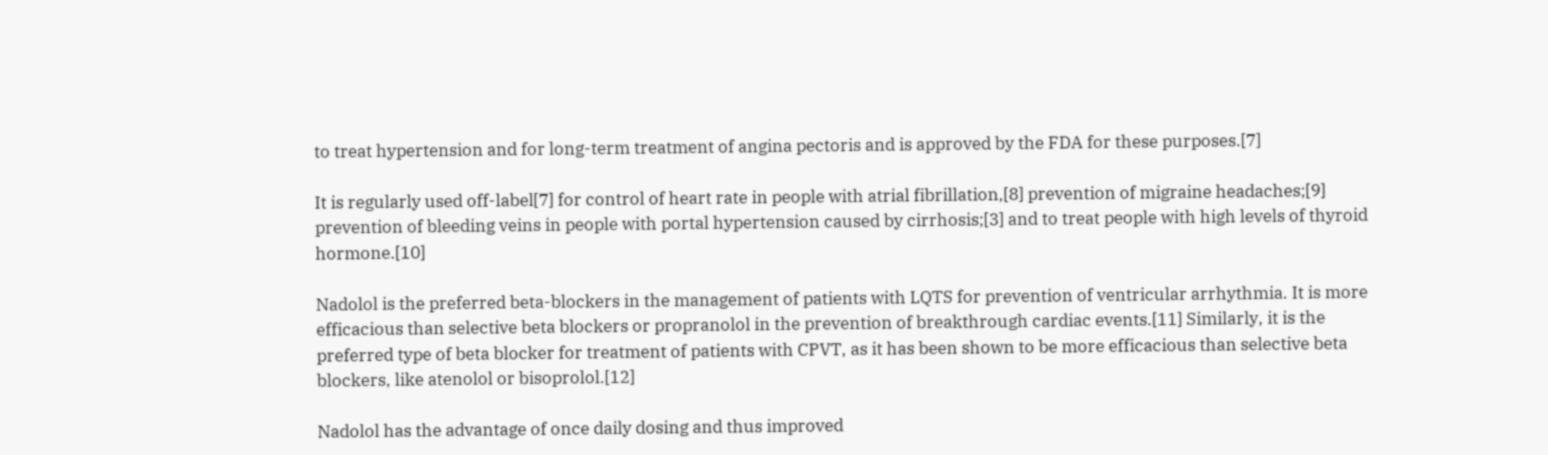to treat hypertension and for long-term treatment of angina pectoris and is approved by the FDA for these purposes.[7]

It is regularly used off-label[7] for control of heart rate in people with atrial fibrillation,[8] prevention of migraine headaches;[9] prevention of bleeding veins in people with portal hypertension caused by cirrhosis;[3] and to treat people with high levels of thyroid hormone.[10]

Nadolol is the preferred beta-blockers in the management of patients with LQTS for prevention of ventricular arrhythmia. It is more efficacious than selective beta blockers or propranolol in the prevention of breakthrough cardiac events.[11] Similarly, it is the preferred type of beta blocker for treatment of patients with CPVT, as it has been shown to be more efficacious than selective beta blockers, like atenolol or bisoprolol.[12]

Nadolol has the advantage of once daily dosing and thus improved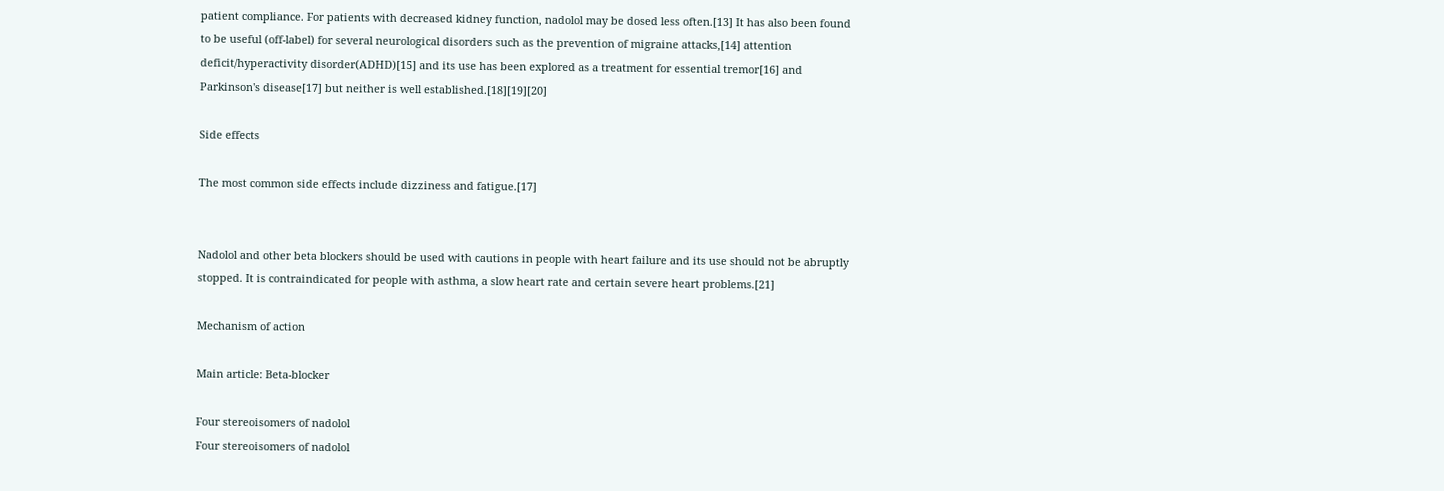patient compliance. For patients with decreased kidney function, nadolol may be dosed less often.[13] It has also been found to be useful (off-label) for several neurological disorders such as the prevention of migraine attacks,[14] attention deficit/hyperactivity disorder(ADHD)[15] and its use has been explored as a treatment for essential tremor[16] and Parkinson's disease[17] but neither is well established.[18][19][20]

Side effects

The most common side effects include dizziness and fatigue.[17]


Nadolol and other beta blockers should be used with cautions in people with heart failure and its use should not be abruptly stopped. It is contraindicated for people with asthma, a slow heart rate and certain severe heart problems.[21]

Mechanism of action

Main article: Beta-blocker

Four stereoisomers of nadolol
Four stereoisomers of nadolol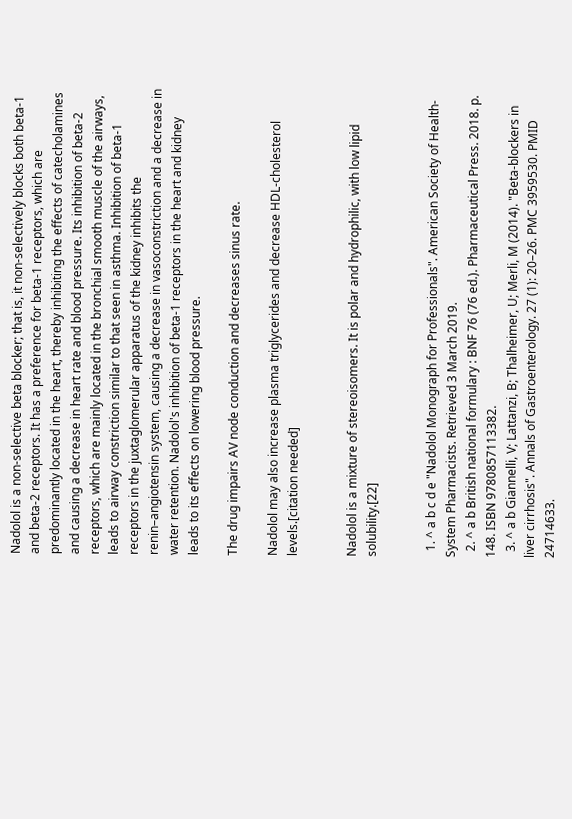Nadolol is a non-selective beta blocker; that is, it non-selectively blocks both beta-1 and beta-2 receptors. It has a preference for beta-1 receptors, which are predominantly located in the heart, thereby inhibiting the effects of catecholamines and causing a decrease in heart rate and blood pressure. Its inhibition of beta-2 receptors, which are mainly located in the bronchial smooth muscle of the airways, leads to airway constriction similar to that seen in asthma. Inhibition of beta-1 receptors in the juxtaglomerular apparatus of the kidney inhibits the renin–angiotensin system, causing a decrease in vasoconstriction and a decrease in water retention. Nadolol's inhibition of beta-1 receptors in the heart and kidney leads to its effects on lowering blood pressure.

The drug impairs AV node conduction and decreases sinus rate.

Nadolol may also increase plasma triglycerides and decrease HDL-cholesterol levels.[citation needed]


Nadolol is a mixture of stereoisomers. It is polar and hydrophilic, with low lipid solubility.[22]


  1. ^ a b c d e "Nadolol Monograph for Professionals". American Society of Health-System Pharmacists. Retrieved 3 March 2019.
  2. ^ a b British national formulary : BNF 76 (76 ed.). Pharmaceutical Press. 2018. p. 148. ISBN 9780857113382.
  3. ^ a b Giannelli, V; Lattanzi, B; Thalheimer, U; Merli, M (2014). "Beta-blockers in liver cirrhosis". Annals of Gastroenterology. 27 (1): 20–26. PMC 3959530. PMID 24714633.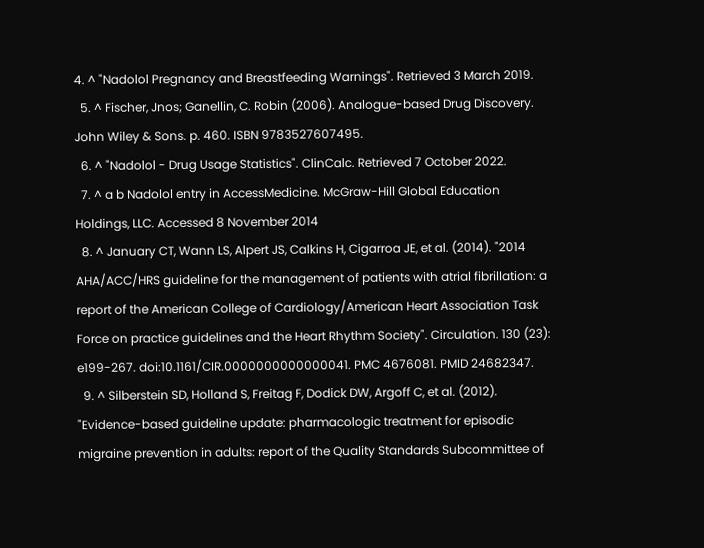4. ^ "Nadolol Pregnancy and Breastfeeding Warnings". Retrieved 3 March 2019.
  5. ^ Fischer, Jnos; Ganellin, C. Robin (2006). Analogue-based Drug Discovery. John Wiley & Sons. p. 460. ISBN 9783527607495.
  6. ^ "Nadolol - Drug Usage Statistics". ClinCalc. Retrieved 7 October 2022.
  7. ^ a b Nadolol entry in AccessMedicine. McGraw-Hill Global Education Holdings, LLC. Accessed 8 November 2014
  8. ^ January CT, Wann LS, Alpert JS, Calkins H, Cigarroa JE, et al. (2014). "2014 AHA/ACC/HRS guideline for the management of patients with atrial fibrillation: a report of the American College of Cardiology/American Heart Association Task Force on practice guidelines and the Heart Rhythm Society". Circulation. 130 (23): e199-267. doi:10.1161/CIR.0000000000000041. PMC 4676081. PMID 24682347.
  9. ^ Silberstein SD, Holland S, Freitag F, Dodick DW, Argoff C, et al. (2012). "Evidence-based guideline update: pharmacologic treatment for episodic migraine prevention in adults: report of the Quality Standards Subcommittee of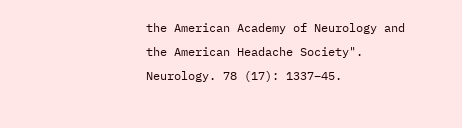the American Academy of Neurology and the American Headache Society". Neurology. 78 (17): 1337–45.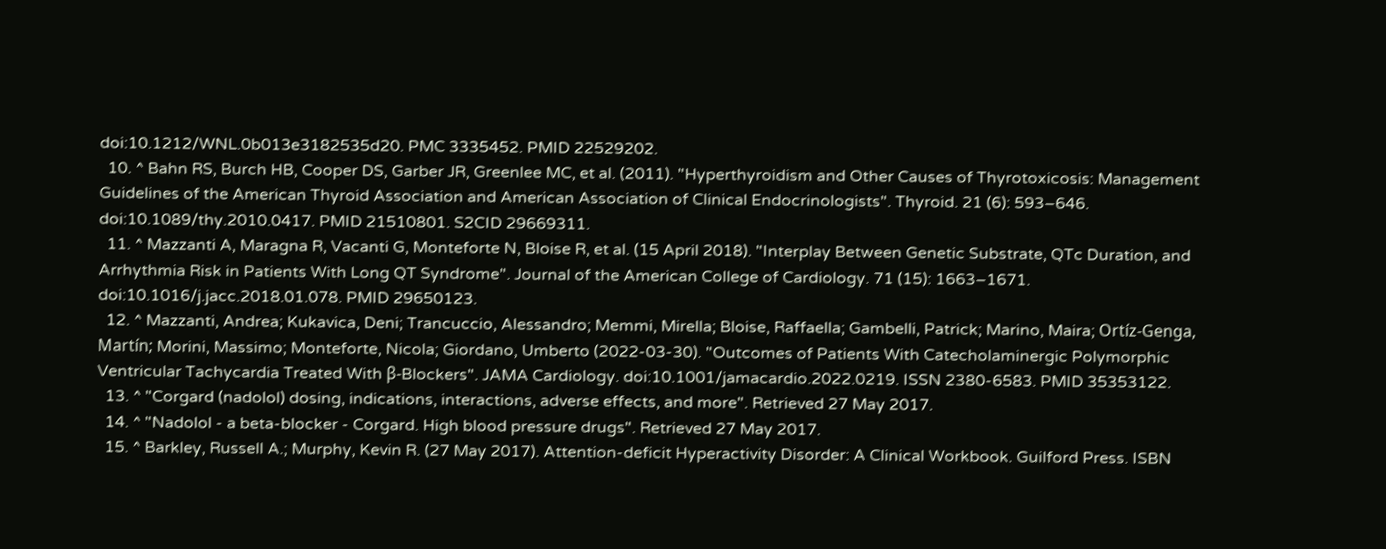doi:10.1212/WNL.0b013e3182535d20. PMC 3335452. PMID 22529202.
  10. ^ Bahn RS, Burch HB, Cooper DS, Garber JR, Greenlee MC, et al. (2011). "Hyperthyroidism and Other Causes of Thyrotoxicosis: Management Guidelines of the American Thyroid Association and American Association of Clinical Endocrinologists". Thyroid. 21 (6): 593–646. doi:10.1089/thy.2010.0417. PMID 21510801. S2CID 29669311.
  11. ^ Mazzanti A, Maragna R, Vacanti G, Monteforte N, Bloise R, et al. (15 April 2018). "Interplay Between Genetic Substrate, QTc Duration, and Arrhythmia Risk in Patients With Long QT Syndrome". Journal of the American College of Cardiology. 71 (15): 1663–1671. doi:10.1016/j.jacc.2018.01.078. PMID 29650123.
  12. ^ Mazzanti, Andrea; Kukavica, Deni; Trancuccio, Alessandro; Memmi, Mirella; Bloise, Raffaella; Gambelli, Patrick; Marino, Maira; Ortíz-Genga, Martín; Morini, Massimo; Monteforte, Nicola; Giordano, Umberto (2022-03-30). "Outcomes of Patients With Catecholaminergic Polymorphic Ventricular Tachycardia Treated With β-Blockers". JAMA Cardiology. doi:10.1001/jamacardio.2022.0219. ISSN 2380-6583. PMID 35353122.
  13. ^ "Corgard (nadolol) dosing, indications, interactions, adverse effects, and more". Retrieved 27 May 2017.
  14. ^ "Nadolol - a beta-blocker - Corgard. High blood pressure drugs". Retrieved 27 May 2017.
  15. ^ Barkley, Russell A.; Murphy, Kevin R. (27 May 2017). Attention-deficit Hyperactivity Disorder: A Clinical Workbook. Guilford Press. ISBN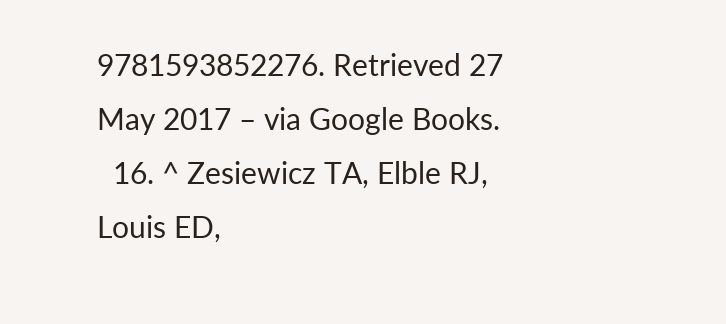9781593852276. Retrieved 27 May 2017 – via Google Books.
  16. ^ Zesiewicz TA, Elble RJ, Louis ED,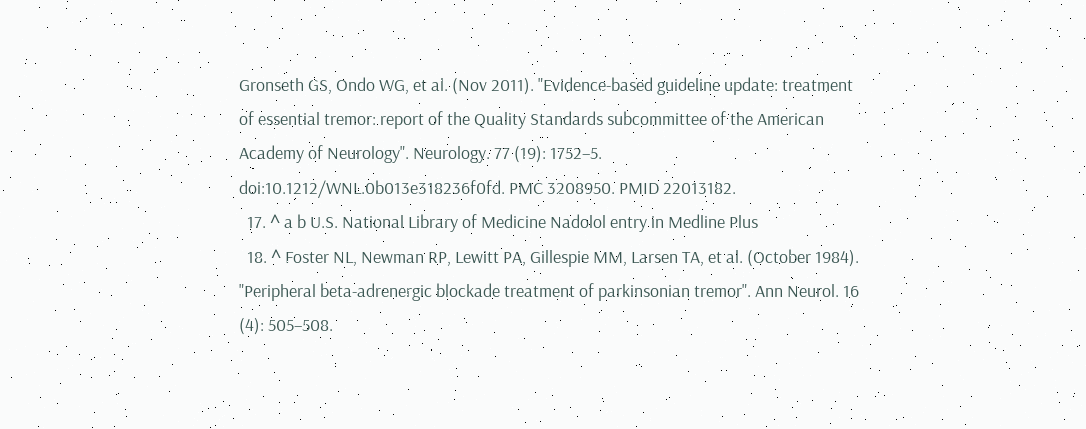Gronseth GS, Ondo WG, et al. (Nov 2011). "Evidence-based guideline update: treatment of essential tremor: report of the Quality Standards subcommittee of the American Academy of Neurology". Neurology. 77 (19): 1752–5. doi:10.1212/WNL.0b013e318236f0fd. PMC 3208950. PMID 22013182.
  17. ^ a b U.S. National Library of Medicine Nadolol entry in Medline Plus
  18. ^ Foster NL, Newman RP, Lewitt PA, Gillespie MM, Larsen TA, et al. (October 1984). "Peripheral beta-adrenergic blockade treatment of parkinsonian tremor". Ann Neurol. 16 (4): 505–508.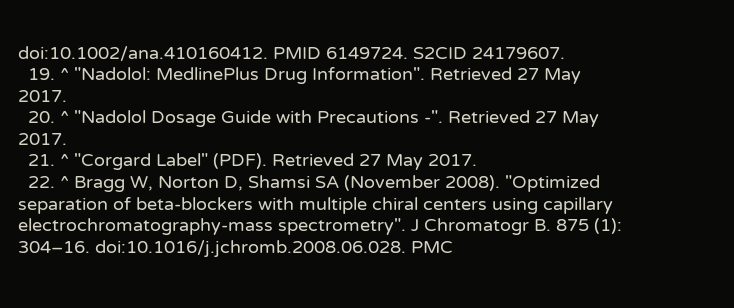doi:10.1002/ana.410160412. PMID 6149724. S2CID 24179607.
  19. ^ "Nadolol: MedlinePlus Drug Information". Retrieved 27 May 2017.
  20. ^ "Nadolol Dosage Guide with Precautions -". Retrieved 27 May 2017.
  21. ^ "Corgard Label" (PDF). Retrieved 27 May 2017.
  22. ^ Bragg W, Norton D, Shamsi SA (November 2008). "Optimized separation of beta-blockers with multiple chiral centers using capillary electrochromatography-mass spectrometry". J Chromatogr B. 875 (1): 304–16. doi:10.1016/j.jchromb.2008.06.028. PMC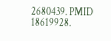2680439. PMID 18619928.